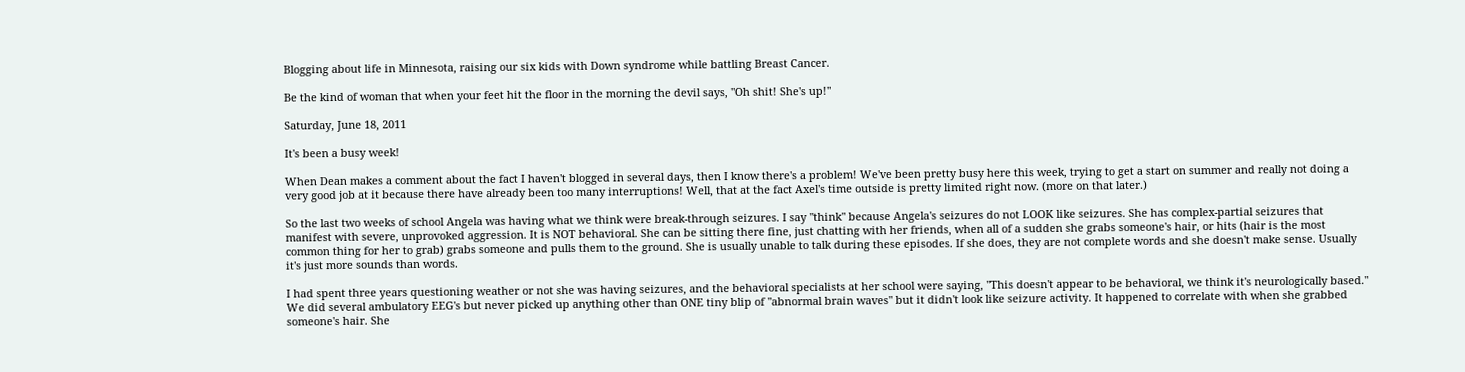Blogging about life in Minnesota, raising our six kids with Down syndrome while battling Breast Cancer.

Be the kind of woman that when your feet hit the floor in the morning the devil says, "Oh shit! She's up!"

Saturday, June 18, 2011

It's been a busy week!

When Dean makes a comment about the fact I haven't blogged in several days, then I know there's a problem! We've been pretty busy here this week, trying to get a start on summer and really not doing a very good job at it because there have already been too many interruptions! Well, that at the fact Axel's time outside is pretty limited right now. (more on that later.)

So the last two weeks of school Angela was having what we think were break-through seizures. I say "think" because Angela's seizures do not LOOK like seizures. She has complex-partial seizures that manifest with severe, unprovoked aggression. It is NOT behavioral. She can be sitting there fine, just chatting with her friends, when all of a sudden she grabs someone's hair, or hits (hair is the most common thing for her to grab) grabs someone and pulls them to the ground. She is usually unable to talk during these episodes. If she does, they are not complete words and she doesn't make sense. Usually it's just more sounds than words.

I had spent three years questioning weather or not she was having seizures, and the behavioral specialists at her school were saying, "This doesn't appear to be behavioral, we think it's neurologically based." We did several ambulatory EEG's but never picked up anything other than ONE tiny blip of "abnormal brain waves" but it didn't look like seizure activity. It happened to correlate with when she grabbed someone's hair. She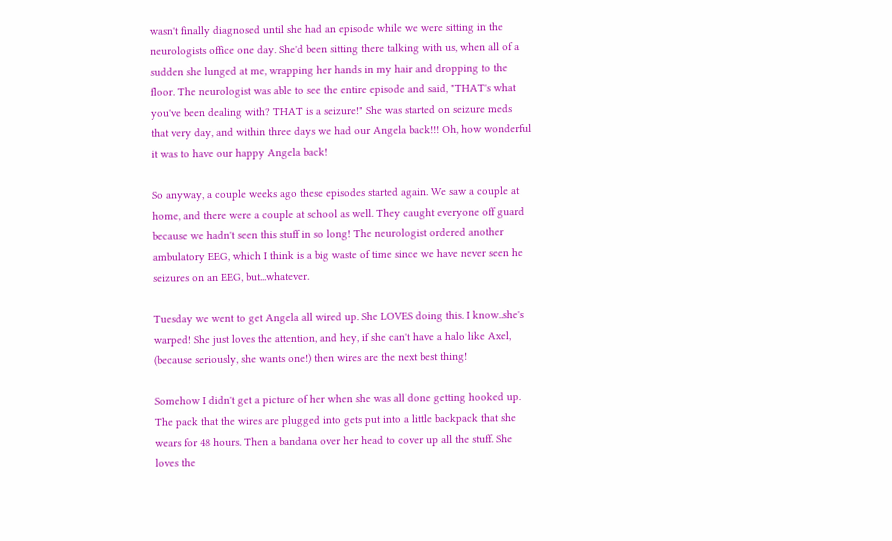wasn't finally diagnosed until she had an episode while we were sitting in the neurologists office one day. She'd been sitting there talking with us, when all of a sudden she lunged at me, wrapping her hands in my hair and dropping to the floor. The neurologist was able to see the entire episode and said, "THAT's what you've been dealing with? THAT is a seizure!" She was started on seizure meds that very day, and within three days we had our Angela back!!! Oh, how wonderful it was to have our happy Angela back!

So anyway, a couple weeks ago these episodes started again. We saw a couple at home, and there were a couple at school as well. They caught everyone off guard because we hadn't seen this stuff in so long! The neurologist ordered another ambulatory EEG, which I think is a big waste of time since we have never seen he seizures on an EEG, but...whatever.

Tuesday we went to get Angela all wired up. She LOVES doing this. I know..she's warped! She just loves the attention, and hey, if she can't have a halo like Axel, (because seriously, she wants one!) then wires are the next best thing!

Somehow I didn't get a picture of her when she was all done getting hooked up. The pack that the wires are plugged into gets put into a little backpack that she wears for 48 hours. Then a bandana over her head to cover up all the stuff. She loves the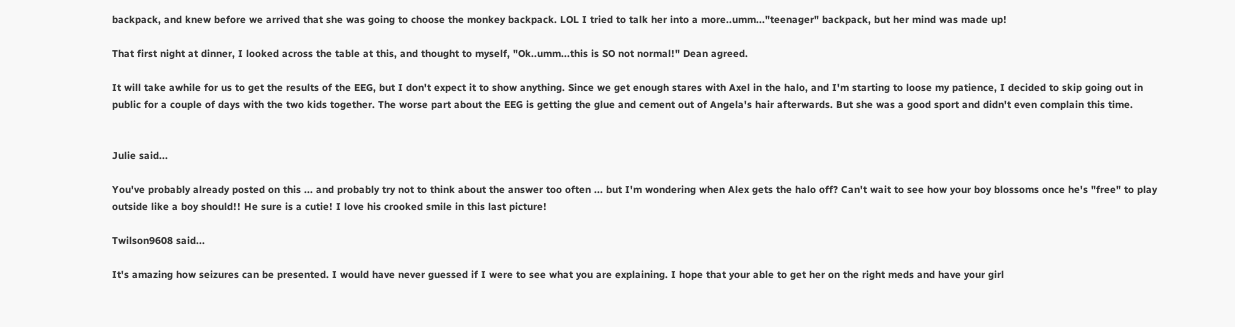backpack, and knew before we arrived that she was going to choose the monkey backpack. LOL I tried to talk her into a more..umm..."teenager" backpack, but her mind was made up!

That first night at dinner, I looked across the table at this, and thought to myself, "Ok..umm...this is SO not normal!" Dean agreed.

It will take awhile for us to get the results of the EEG, but I don't expect it to show anything. Since we get enough stares with Axel in the halo, and I'm starting to loose my patience, I decided to skip going out in public for a couple of days with the two kids together. The worse part about the EEG is getting the glue and cement out of Angela's hair afterwards. But she was a good sport and didn't even complain this time.


Julie said...

You've probably already posted on this ... and probably try not to think about the answer too often ... but I'm wondering when Alex gets the halo off? Can't wait to see how your boy blossoms once he's "free" to play outside like a boy should!! He sure is a cutie! I love his crooked smile in this last picture!

Twilson9608 said...

It's amazing how seizures can be presented. I would have never guessed if I were to see what you are explaining. I hope that your able to get her on the right meds and have your girl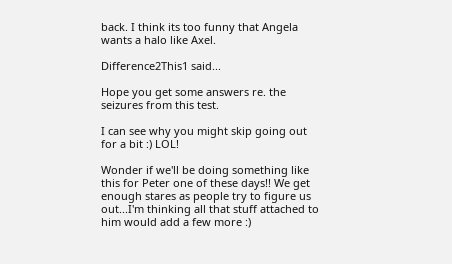back. I think its too funny that Angela wants a halo like Axel.

Difference2This1 said...

Hope you get some answers re. the seizures from this test.

I can see why you might skip going out for a bit :) LOL!

Wonder if we'll be doing something like this for Peter one of these days!! We get enough stares as people try to figure us out...I'm thinking all that stuff attached to him would add a few more :)